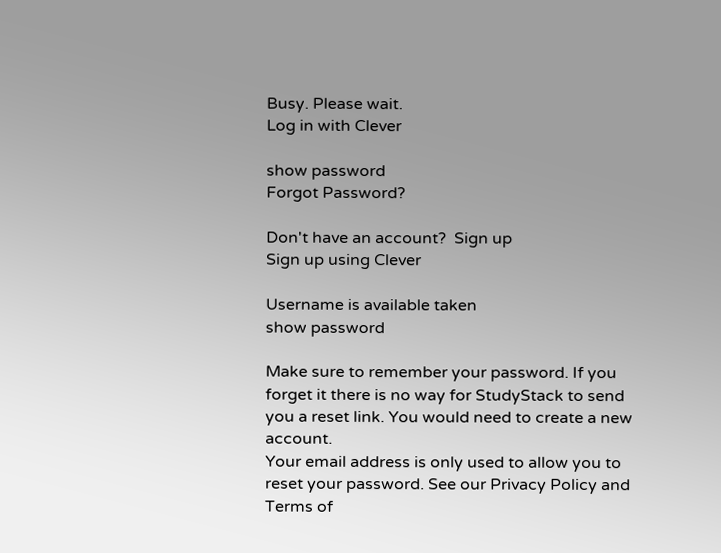Busy. Please wait.
Log in with Clever

show password
Forgot Password?

Don't have an account?  Sign up
Sign up using Clever

Username is available taken
show password

Make sure to remember your password. If you forget it there is no way for StudyStack to send you a reset link. You would need to create a new account.
Your email address is only used to allow you to reset your password. See our Privacy Policy and Terms of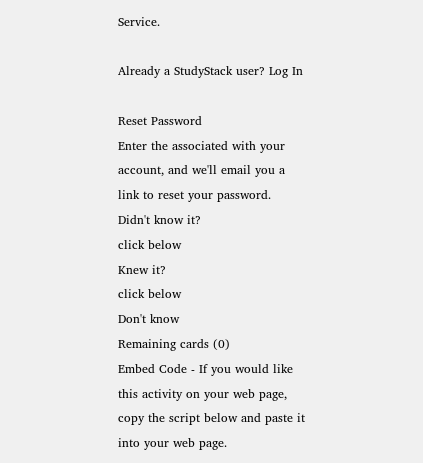Service.

Already a StudyStack user? Log In

Reset Password
Enter the associated with your account, and we'll email you a link to reset your password.
Didn't know it?
click below
Knew it?
click below
Don't know
Remaining cards (0)
Embed Code - If you would like this activity on your web page, copy the script below and paste it into your web page.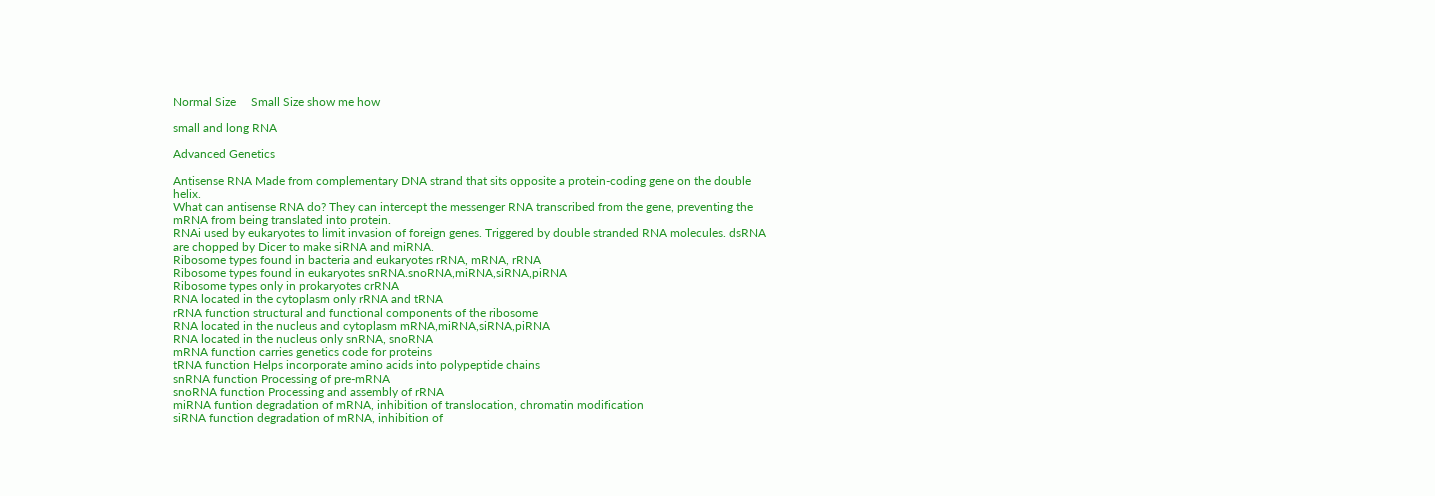Normal Size     Small Size show me how

small and long RNA

Advanced Genetics

Antisense RNA Made from complementary DNA strand that sits opposite a protein-coding gene on the double helix.
What can antisense RNA do? They can intercept the messenger RNA transcribed from the gene, preventing the mRNA from being translated into protein.
RNAi used by eukaryotes to limit invasion of foreign genes. Triggered by double stranded RNA molecules. dsRNA are chopped by Dicer to make siRNA and miRNA.
Ribosome types found in bacteria and eukaryotes rRNA, mRNA, rRNA
Ribosome types found in eukaryotes snRNA.snoRNA,miRNA,siRNA,piRNA
Ribosome types only in prokaryotes crRNA
RNA located in the cytoplasm only rRNA and tRNA
rRNA function structural and functional components of the ribosome
RNA located in the nucleus and cytoplasm mRNA,miRNA,siRNA,piRNA
RNA located in the nucleus only snRNA, snoRNA
mRNA function carries genetics code for proteins
tRNA function Helps incorporate amino acids into polypeptide chains
snRNA function Processing of pre-mRNA
snoRNA function Processing and assembly of rRNA
miRNA funtion degradation of mRNA, inhibition of translocation, chromatin modification
siRNA function degradation of mRNA, inhibition of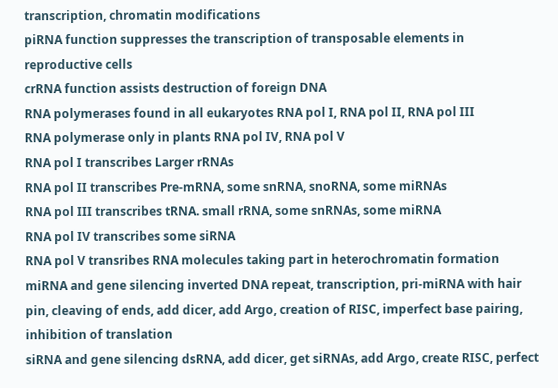transcription, chromatin modifications
piRNA function suppresses the transcription of transposable elements in reproductive cells
crRNA function assists destruction of foreign DNA
RNA polymerases found in all eukaryotes RNA pol I, RNA pol II, RNA pol III
RNA polymerase only in plants RNA pol IV, RNA pol V
RNA pol I transcribes Larger rRNAs
RNA pol II transcribes Pre-mRNA, some snRNA, snoRNA, some miRNAs
RNA pol III transcribes tRNA. small rRNA, some snRNAs, some miRNA
RNA pol IV transcribes some siRNA
RNA pol V transribes RNA molecules taking part in heterochromatin formation
miRNA and gene silencing inverted DNA repeat, transcription, pri-miRNA with hair pin, cleaving of ends, add dicer, add Argo, creation of RISC, imperfect base pairing, inhibition of translation
siRNA and gene silencing dsRNA, add dicer, get siRNAs, add Argo, create RISC, perfect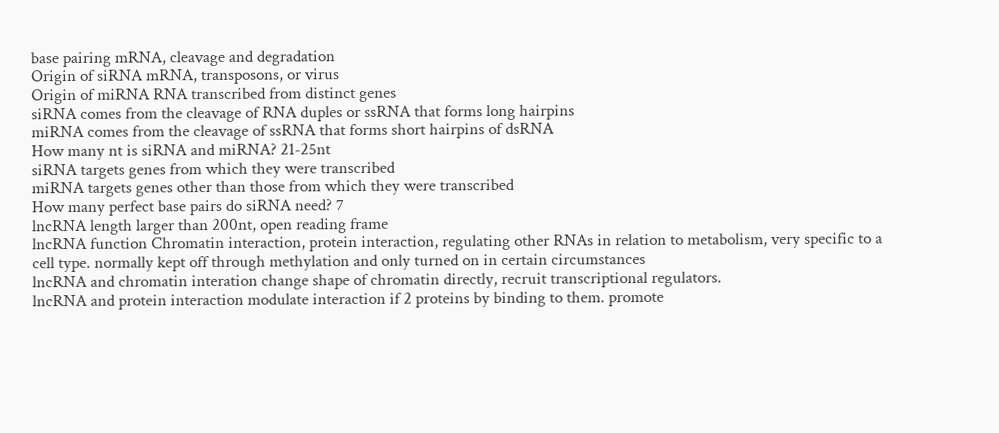base pairing mRNA, cleavage and degradation
Origin of siRNA mRNA, transposons, or virus
Origin of miRNA RNA transcribed from distinct genes
siRNA comes from the cleavage of RNA duples or ssRNA that forms long hairpins
miRNA comes from the cleavage of ssRNA that forms short hairpins of dsRNA
How many nt is siRNA and miRNA? 21-25nt
siRNA targets genes from which they were transcribed
miRNA targets genes other than those from which they were transcribed
How many perfect base pairs do siRNA need? 7
lncRNA length larger than 200nt, open reading frame
lncRNA function Chromatin interaction, protein interaction, regulating other RNAs in relation to metabolism, very specific to a cell type. normally kept off through methylation and only turned on in certain circumstances
lncRNA and chromatin interation change shape of chromatin directly, recruit transcriptional regulators.
lncRNA and protein interaction modulate interaction if 2 proteins by binding to them. promote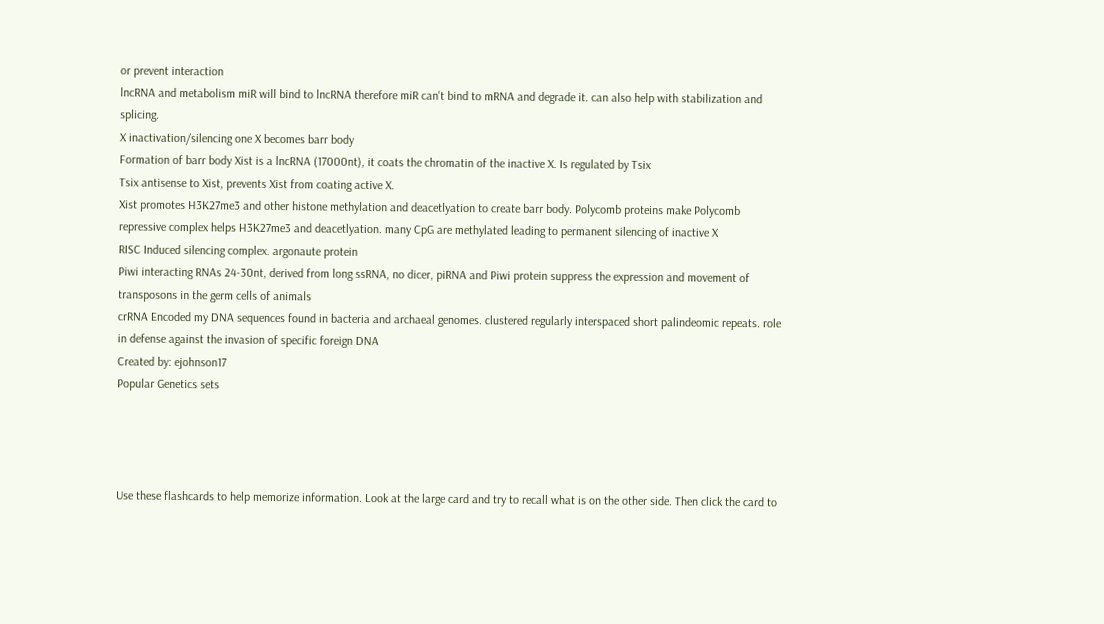or prevent interaction
lncRNA and metabolism miR will bind to lncRNA therefore miR can't bind to mRNA and degrade it. can also help with stabilization and splicing.
X inactivation/silencing one X becomes barr body
Formation of barr body Xist is a lncRNA (17000nt), it coats the chromatin of the inactive X. Is regulated by Tsix
Tsix antisense to Xist, prevents Xist from coating active X.
Xist promotes H3K27me3 and other histone methylation and deacetlyation to create barr body. Polycomb proteins make Polycomb repressive complex helps H3K27me3 and deacetlyation. many CpG are methylated leading to permanent silencing of inactive X
RISC Induced silencing complex. argonaute protein
Piwi interacting RNAs 24-30nt, derived from long ssRNA, no dicer, piRNA and Piwi protein suppress the expression and movement of transposons in the germ cells of animals
crRNA Encoded my DNA sequences found in bacteria and archaeal genomes. clustered regularly interspaced short palindeomic repeats. role in defense against the invasion of specific foreign DNA
Created by: ejohnson17
Popular Genetics sets




Use these flashcards to help memorize information. Look at the large card and try to recall what is on the other side. Then click the card to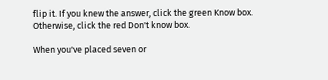flip it. If you knew the answer, click the green Know box. Otherwise, click the red Don't know box.

When you've placed seven or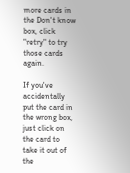more cards in the Don't know box, click "retry" to try those cards again.

If you've accidentally put the card in the wrong box, just click on the card to take it out of the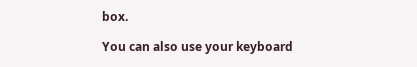box.

You can also use your keyboard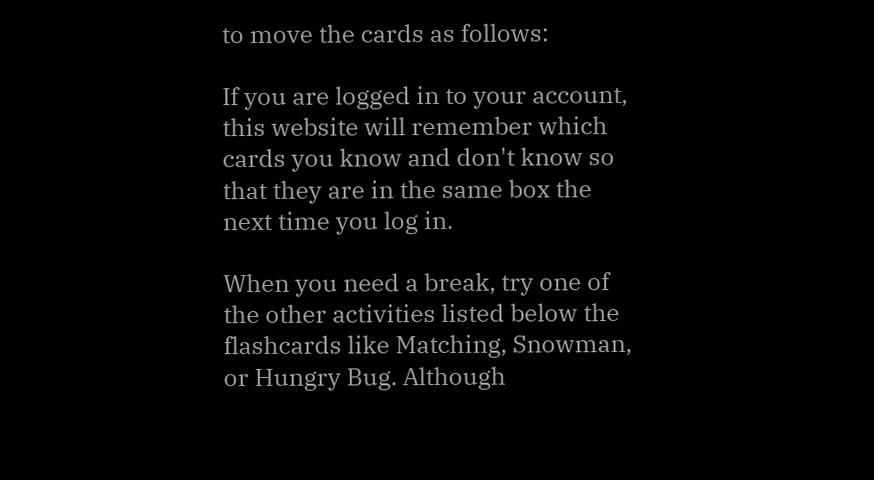to move the cards as follows:

If you are logged in to your account, this website will remember which cards you know and don't know so that they are in the same box the next time you log in.

When you need a break, try one of the other activities listed below the flashcards like Matching, Snowman, or Hungry Bug. Although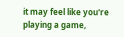it may feel like you're playing a game,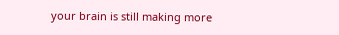your brain is still making more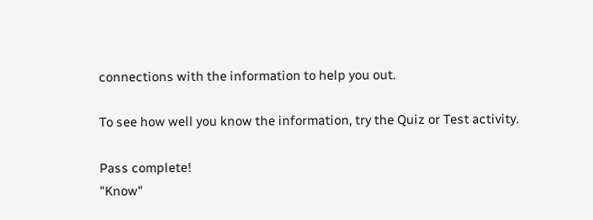connections with the information to help you out.

To see how well you know the information, try the Quiz or Test activity.

Pass complete!
"Know"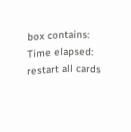box contains:
Time elapsed:
restart all cards